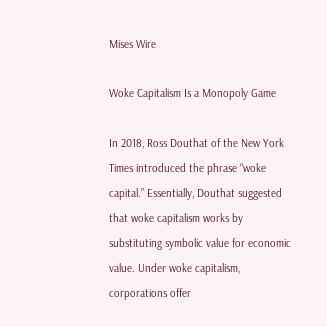Mises Wire

Woke Capitalism Is a Monopoly Game

In 2018, Ross Douthat of the New York Times introduced the phrase “woke capital.” Essentially, Douthat suggested that woke capitalism works by substituting symbolic value for economic value. Under woke capitalism, corporations offer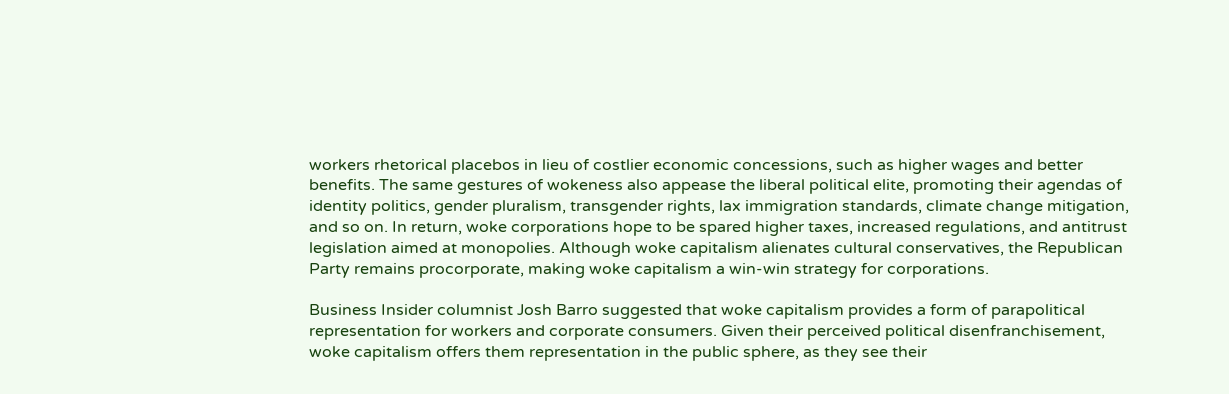workers rhetorical placebos in lieu of costlier economic concessions, such as higher wages and better benefits. The same gestures of wokeness also appease the liberal political elite, promoting their agendas of identity politics, gender pluralism, transgender rights, lax immigration standards, climate change mitigation, and so on. In return, woke corporations hope to be spared higher taxes, increased regulations, and antitrust legislation aimed at monopolies. Although woke capitalism alienates cultural conservatives, the Republican Party remains procorporate, making woke capitalism a win-win strategy for corporations.

Business Insider columnist Josh Barro suggested that woke capitalism provides a form of parapolitical representation for workers and corporate consumers. Given their perceived political disenfranchisement, woke capitalism offers them representation in the public sphere, as they see their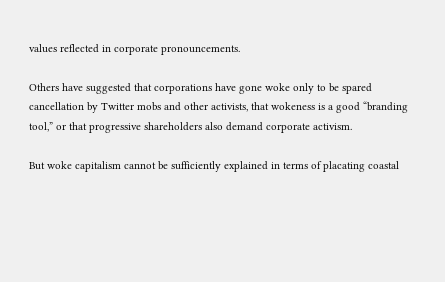values reflected in corporate pronouncements.

Others have suggested that corporations have gone woke only to be spared cancellation by Twitter mobs and other activists, that wokeness is a good “branding tool,” or that progressive shareholders also demand corporate activism.

But woke capitalism cannot be sufficiently explained in terms of placating coastal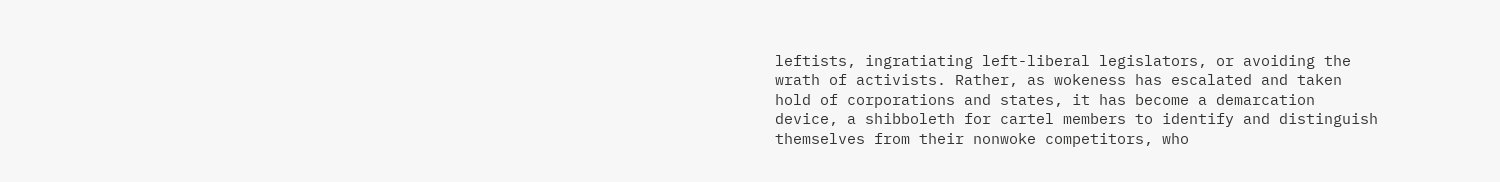leftists, ingratiating left-liberal legislators, or avoiding the wrath of activists. Rather, as wokeness has escalated and taken hold of corporations and states, it has become a demarcation device, a shibboleth for cartel members to identify and distinguish themselves from their nonwoke competitors, who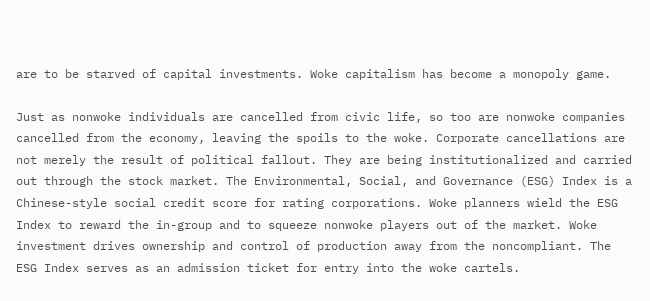are to be starved of capital investments. Woke capitalism has become a monopoly game.

Just as nonwoke individuals are cancelled from civic life, so too are nonwoke companies cancelled from the economy, leaving the spoils to the woke. Corporate cancellations are not merely the result of political fallout. They are being institutionalized and carried out through the stock market. The Environmental, Social, and Governance (ESG) Index is a Chinese-style social credit score for rating corporations. Woke planners wield the ESG Index to reward the in-group and to squeeze nonwoke players out of the market. Woke investment drives ownership and control of production away from the noncompliant. The ESG Index serves as an admission ticket for entry into the woke cartels.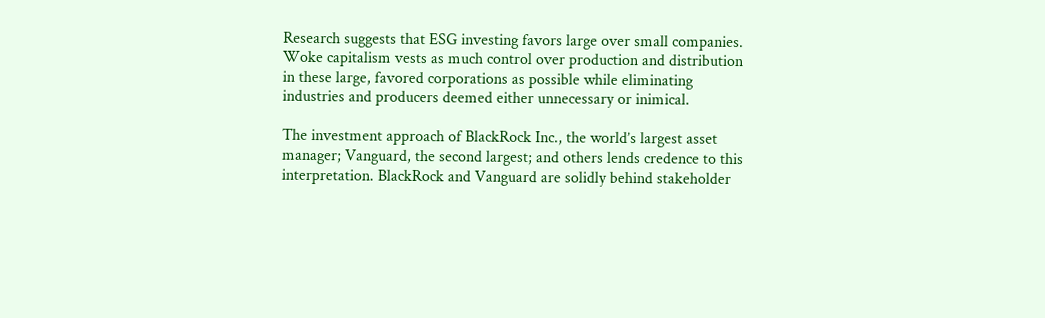Research suggests that ESG investing favors large over small companies. Woke capitalism vests as much control over production and distribution in these large, favored corporations as possible while eliminating industries and producers deemed either unnecessary or inimical.

The investment approach of BlackRock Inc., the world’s largest asset manager; Vanguard, the second largest; and others lends credence to this interpretation. BlackRock and Vanguard are solidly behind stakeholder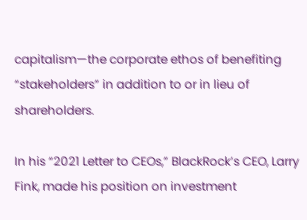capitalism—the corporate ethos of benefiting “stakeholders” in addition to or in lieu of shareholders.

In his “2021 Letter to CEOs,” BlackRock’s CEO, Larry Fink, made his position on investment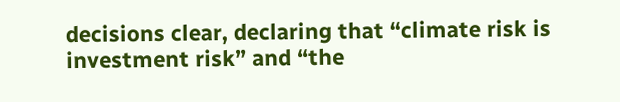decisions clear, declaring that “climate risk is investment risk” and “the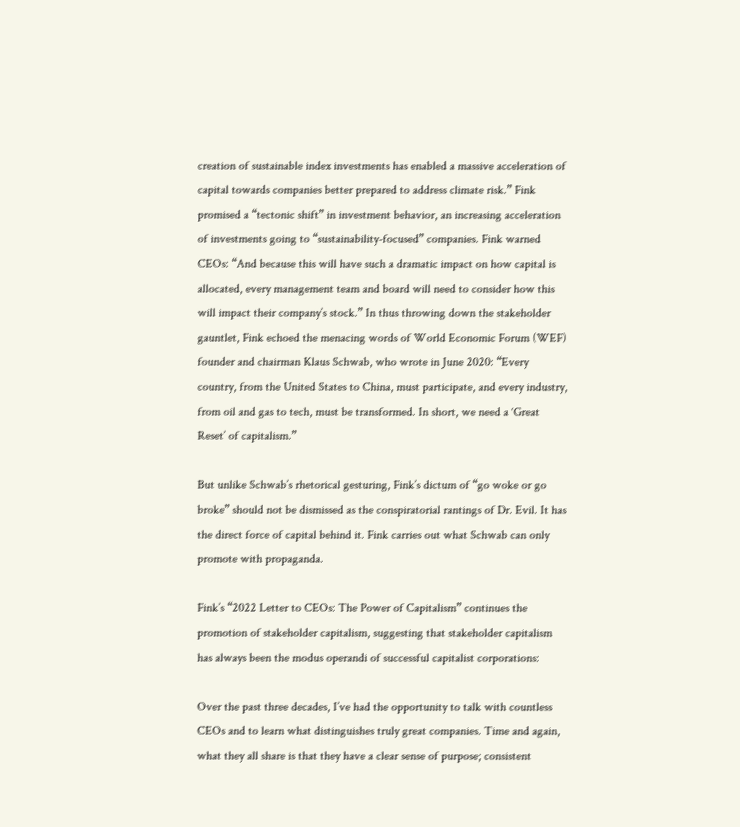creation of sustainable index investments has enabled a massive acceleration of capital towards companies better prepared to address climate risk.” Fink promised a “tectonic shift” in investment behavior, an increasing acceleration of investments going to “sustainability-focused” companies. Fink warned CEOs: “And because this will have such a dramatic impact on how capital is allocated, every management team and board will need to consider how this will impact their company’s stock.” In thus throwing down the stakeholder gauntlet, Fink echoed the menacing words of World Economic Forum (WEF) founder and chairman Klaus Schwab, who wrote in June 2020: “Every country, from the United States to China, must participate, and every industry, from oil and gas to tech, must be transformed. In short, we need a ‘Great Reset’ of capitalism.”

But unlike Schwab’s rhetorical gesturing, Fink’s dictum of “go woke or go broke” should not be dismissed as the conspiratorial rantings of Dr. Evil. It has the direct force of capital behind it. Fink carries out what Schwab can only promote with propaganda.

Fink’s “2022 Letter to CEOs: The Power of Capitalism” continues the promotion of stakeholder capitalism, suggesting that stakeholder capitalism has always been the modus operandi of successful capitalist corporations:

Over the past three decades, I’ve had the opportunity to talk with countless CEOs and to learn what distinguishes truly great companies. Time and again, what they all share is that they have a clear sense of purpose; consistent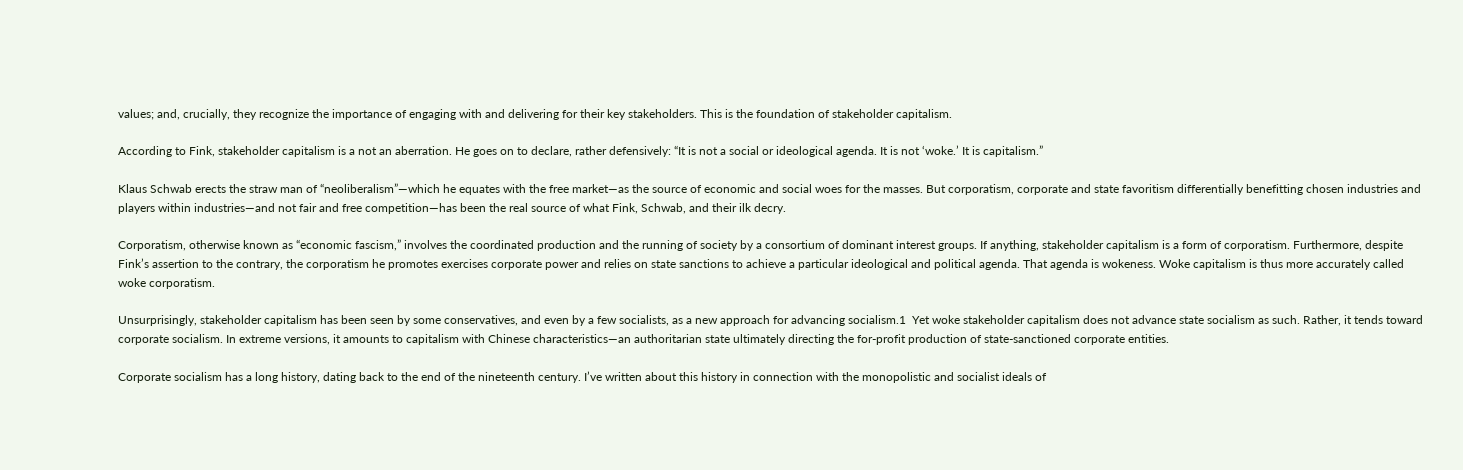values; and, crucially, they recognize the importance of engaging with and delivering for their key stakeholders. This is the foundation of stakeholder capitalism.

According to Fink, stakeholder capitalism is a not an aberration. He goes on to declare, rather defensively: “It is not a social or ideological agenda. It is not ‘woke.’ It is capitalism.”

Klaus Schwab erects the straw man of “neoliberalism”—which he equates with the free market—as the source of economic and social woes for the masses. But corporatism, corporate and state favoritism differentially benefitting chosen industries and players within industries—and not fair and free competition—has been the real source of what Fink, Schwab, and their ilk decry.

Corporatism, otherwise known as “economic fascism,” involves the coordinated production and the running of society by a consortium of dominant interest groups. If anything, stakeholder capitalism is a form of corporatism. Furthermore, despite Fink’s assertion to the contrary, the corporatism he promotes exercises corporate power and relies on state sanctions to achieve a particular ideological and political agenda. That agenda is wokeness. Woke capitalism is thus more accurately called woke corporatism.

Unsurprisingly, stakeholder capitalism has been seen by some conservatives, and even by a few socialists, as a new approach for advancing socialism.1  Yet woke stakeholder capitalism does not advance state socialism as such. Rather, it tends toward corporate socialism. In extreme versions, it amounts to capitalism with Chinese characteristics—an authoritarian state ultimately directing the for-profit production of state-sanctioned corporate entities.

Corporate socialism has a long history, dating back to the end of the nineteenth century. I’ve written about this history in connection with the monopolistic and socialist ideals of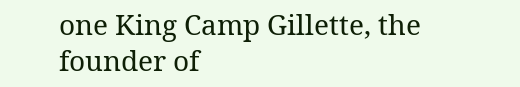one King Camp Gillette, the founder of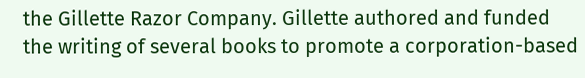the Gillette Razor Company. Gillette authored and funded the writing of several books to promote a corporation-based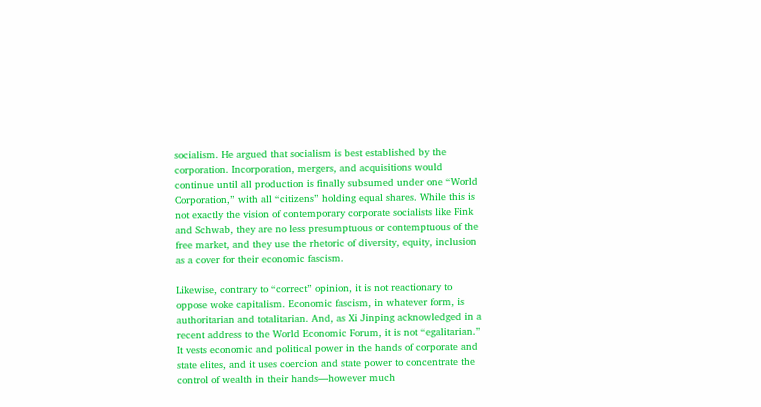socialism. He argued that socialism is best established by the corporation. Incorporation, mergers, and acquisitions would continue until all production is finally subsumed under one “World Corporation,” with all “citizens” holding equal shares. While this is not exactly the vision of contemporary corporate socialists like Fink and Schwab, they are no less presumptuous or contemptuous of the free market, and they use the rhetoric of diversity, equity, inclusion as a cover for their economic fascism.

Likewise, contrary to “correct” opinion, it is not reactionary to oppose woke capitalism. Economic fascism, in whatever form, is authoritarian and totalitarian. And, as Xi Jinping acknowledged in a recent address to the World Economic Forum, it is not “egalitarian.” It vests economic and political power in the hands of corporate and state elites, and it uses coercion and state power to concentrate the control of wealth in their hands—however much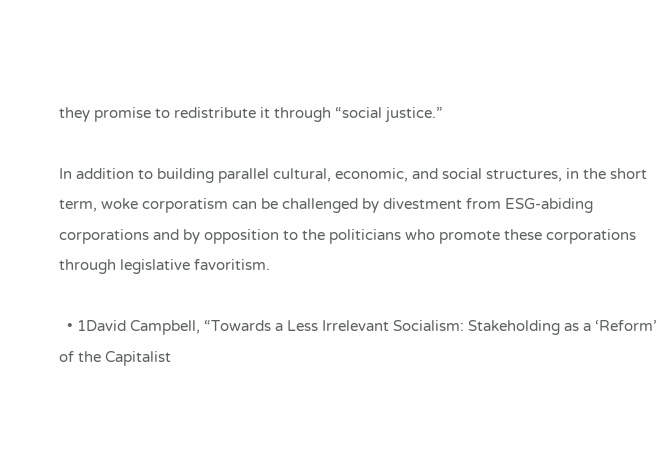they promise to redistribute it through “social justice.”

In addition to building parallel cultural, economic, and social structures, in the short term, woke corporatism can be challenged by divestment from ESG-abiding corporations and by opposition to the politicians who promote these corporations through legislative favoritism.

  • 1David Campbell, “Towards a Less Irrelevant Socialism: Stakeholding as a ‘Reform’ of the Capitalist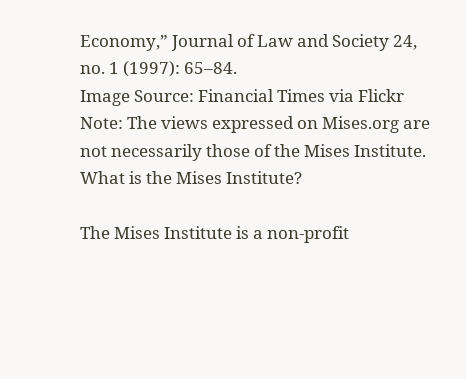Economy,” Journal of Law and Society 24, no. 1 (1997): 65–84.
Image Source: Financial Times via Flickr
Note: The views expressed on Mises.org are not necessarily those of the Mises Institute.
What is the Mises Institute?

The Mises Institute is a non-profit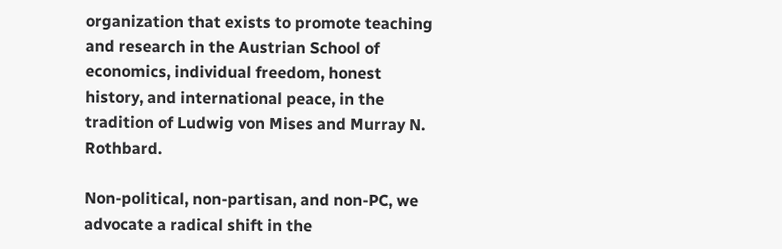organization that exists to promote teaching and research in the Austrian School of economics, individual freedom, honest history, and international peace, in the tradition of Ludwig von Mises and Murray N. Rothbard.

Non-political, non-partisan, and non-PC, we advocate a radical shift in the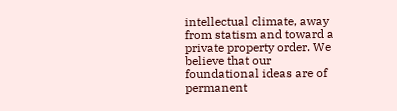intellectual climate, away from statism and toward a private property order. We believe that our foundational ideas are of permanent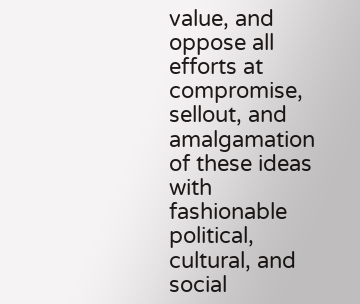value, and oppose all efforts at compromise, sellout, and amalgamation of these ideas with fashionable political, cultural, and social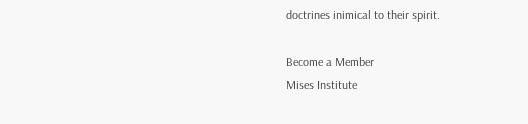doctrines inimical to their spirit.

Become a Member
Mises Institute